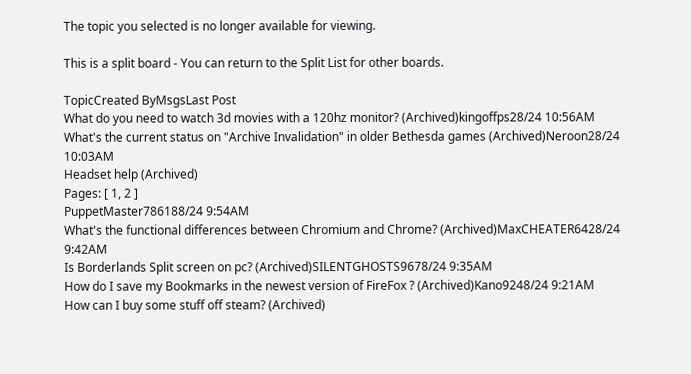The topic you selected is no longer available for viewing.

This is a split board - You can return to the Split List for other boards.

TopicCreated ByMsgsLast Post
What do you need to watch 3d movies with a 120hz monitor? (Archived)kingoffps28/24 10:56AM
What's the current status on "Archive Invalidation" in older Bethesda games (Archived)Neroon28/24 10:03AM
Headset help (Archived)
Pages: [ 1, 2 ]
PuppetMaster786188/24 9:54AM
What's the functional differences between Chromium and Chrome? (Archived)MaxCHEATER6428/24 9:42AM
Is Borderlands Split screen on pc? (Archived)SILENTGHOSTS9678/24 9:35AM
How do I save my Bookmarks in the newest version of FireFox ? (Archived)Kano9248/24 9:21AM
How can I buy some stuff off steam? (Archived)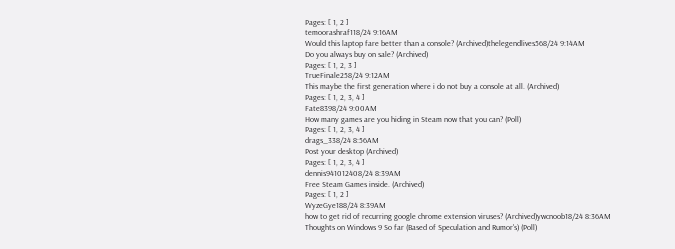Pages: [ 1, 2 ]
temoorashraf118/24 9:16AM
Would this laptop fare better than a console? (Archived)thelegendlives568/24 9:14AM
Do you always buy on sale? (Archived)
Pages: [ 1, 2, 3 ]
TrueFinale258/24 9:12AM
This maybe the first generation where i do not buy a console at all. (Archived)
Pages: [ 1, 2, 3, 4 ]
Fate8398/24 9:00AM
How many games are you hiding in Steam now that you can? (Poll)
Pages: [ 1, 2, 3, 4 ]
drags_338/24 8:56AM
Post your desktop (Archived)
Pages: [ 1, 2, 3, 4 ]
dennis941012408/24 8:39AM
Free Steam Games inside. (Archived)
Pages: [ 1, 2 ]
WyzeGye188/24 8:39AM
how to get rid of recurring google chrome extension viruses? (Archived)ywcnoob18/24 8:36AM
Thoughts on Windows 9 So far (Based of Speculation and Rumor's) (Poll)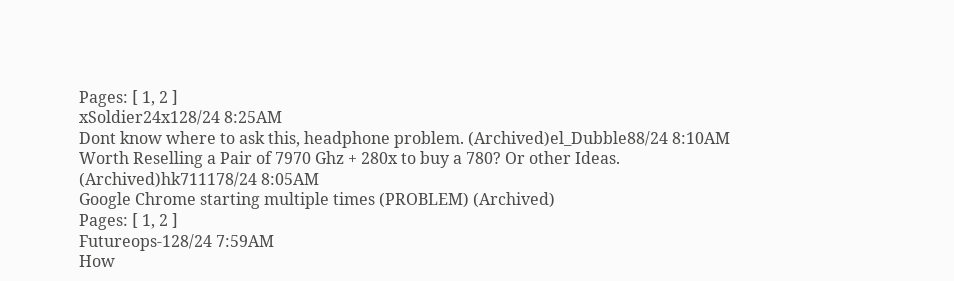Pages: [ 1, 2 ]
xSoldier24x128/24 8:25AM
Dont know where to ask this, headphone problem. (Archived)el_Dubble88/24 8:10AM
Worth Reselling a Pair of 7970 Ghz + 280x to buy a 780? Or other Ideas. (Archived)hk711178/24 8:05AM
Google Chrome starting multiple times (PROBLEM) (Archived)
Pages: [ 1, 2 ]
Futureops-128/24 7:59AM
How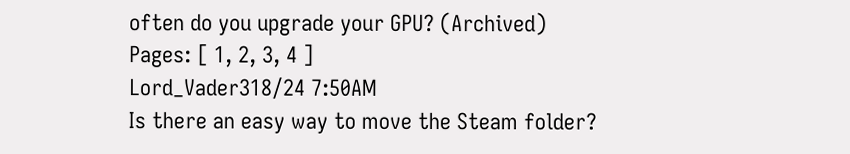often do you upgrade your GPU? (Archived)
Pages: [ 1, 2, 3, 4 ]
Lord_Vader318/24 7:50AM
Is there an easy way to move the Steam folder?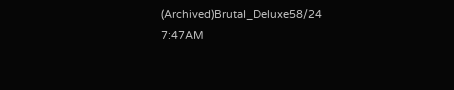(Archived)BrutaI_Deluxe58/24 7:47AM